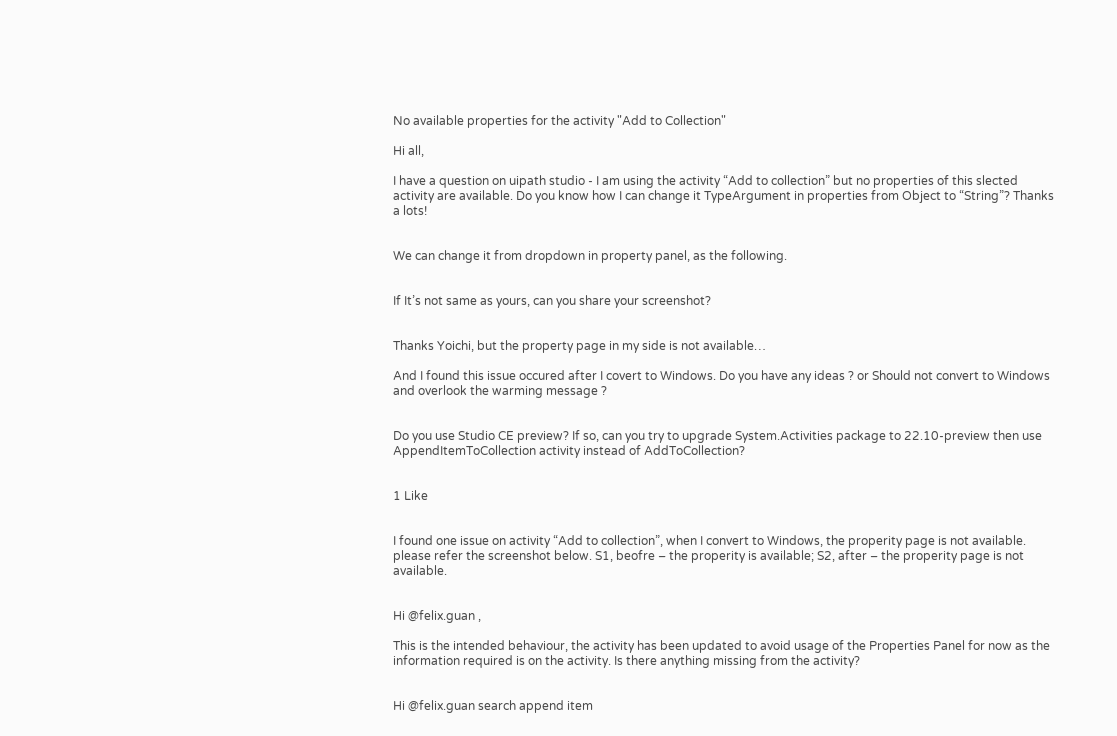No available properties for the activity "Add to Collection"

Hi all,

I have a question on uipath studio - I am using the activity “Add to collection” but no properties of this slected activity are available. Do you know how I can change it TypeArgument in properties from Object to “String”? Thanks a lots!


We can change it from dropdown in property panel, as the following.


If It’s not same as yours, can you share your screenshot?


Thanks Yoichi, but the property page in my side is not available…

And I found this issue occured after I covert to Windows. Do you have any ideas ? or Should not convert to Windows and overlook the warming message ?


Do you use Studio CE preview? If so, can you try to upgrade System.Activities package to 22.10-preview then use AppendItemToCollection activity instead of AddToCollection?


1 Like


I found one issue on activity “Add to collection”, when I convert to Windows, the properity page is not available. please refer the screenshot below. S1, beofre – the properity is available; S2, after – the properity page is not available.


Hi @felix.guan ,

This is the intended behaviour, the activity has been updated to avoid usage of the Properties Panel for now as the information required is on the activity. Is there anything missing from the activity?


Hi @felix.guan search append item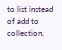to list instead of add to collection.